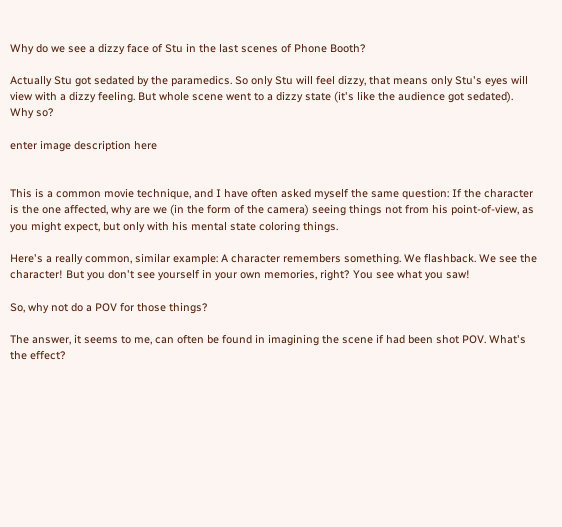Why do we see a dizzy face of Stu in the last scenes of Phone Booth?

Actually Stu got sedated by the paramedics. So only Stu will feel dizzy, that means only Stu's eyes will view with a dizzy feeling. But whole scene went to a dizzy state (it's like the audience got sedated). Why so?

enter image description here


This is a common movie technique, and I have often asked myself the same question: If the character is the one affected, why are we (in the form of the camera) seeing things not from his point-of-view, as you might expect, but only with his mental state coloring things.

Here's a really common, similar example: A character remembers something. We flashback. We see the character! But you don't see yourself in your own memories, right? You see what you saw!

So, why not do a POV for those things?

The answer, it seems to me, can often be found in imagining the scene if had been shot POV. What's the effect?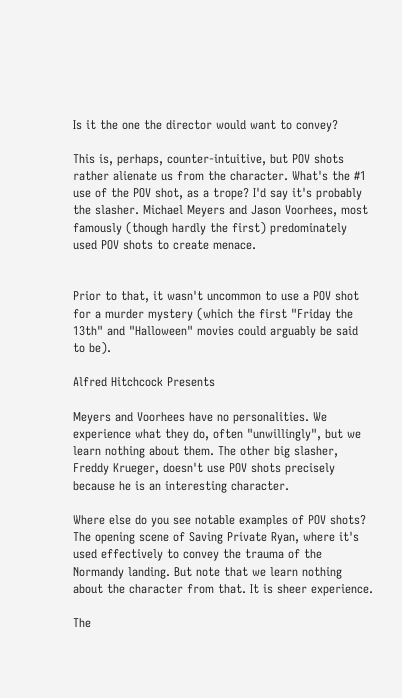Is it the one the director would want to convey?

This is, perhaps, counter-intuitive, but POV shots rather alienate us from the character. What's the #1 use of the POV shot, as a trope? I'd say it's probably the slasher. Michael Meyers and Jason Voorhees, most famously (though hardly the first) predominately used POV shots to create menace.


Prior to that, it wasn't uncommon to use a POV shot for a murder mystery (which the first "Friday the 13th" and "Halloween" movies could arguably be said to be).

Alfred Hitchcock Presents

Meyers and Voorhees have no personalities. We experience what they do, often "unwillingly", but we learn nothing about them. The other big slasher, Freddy Krueger, doesn't use POV shots precisely because he is an interesting character.

Where else do you see notable examples of POV shots? The opening scene of Saving Private Ryan, where it's used effectively to convey the trauma of the Normandy landing. But note that we learn nothing about the character from that. It is sheer experience.

The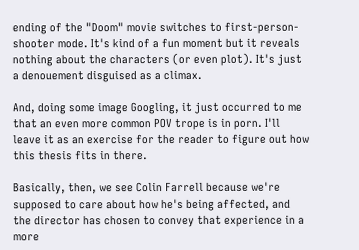ending of the "Doom" movie switches to first-person-shooter mode. It's kind of a fun moment but it reveals nothing about the characters (or even plot). It's just a denouement disguised as a climax.

And, doing some image Googling, it just occurred to me that an even more common POV trope is in porn. I'll leave it as an exercise for the reader to figure out how this thesis fits in there.

Basically, then, we see Colin Farrell because we're supposed to care about how he's being affected, and the director has chosen to convey that experience in a more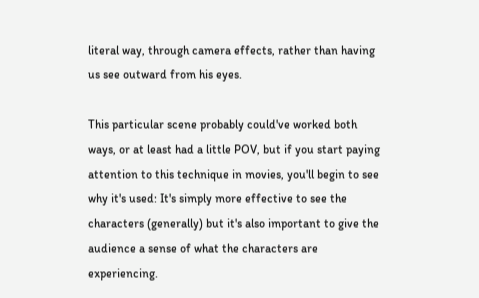literal way, through camera effects, rather than having us see outward from his eyes.

This particular scene probably could've worked both ways, or at least had a little POV, but if you start paying attention to this technique in movies, you'll begin to see why it's used: It's simply more effective to see the characters (generally) but it's also important to give the audience a sense of what the characters are experiencing.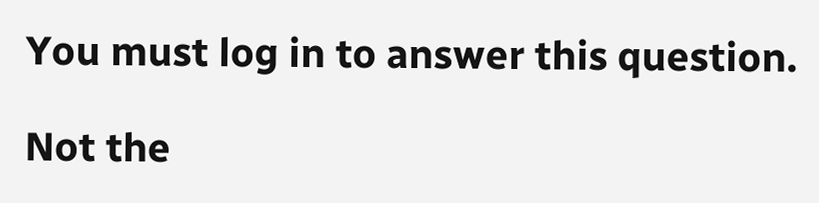You must log in to answer this question.

Not the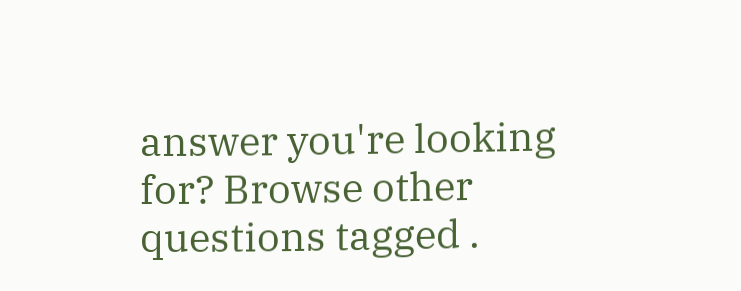answer you're looking for? Browse other questions tagged .